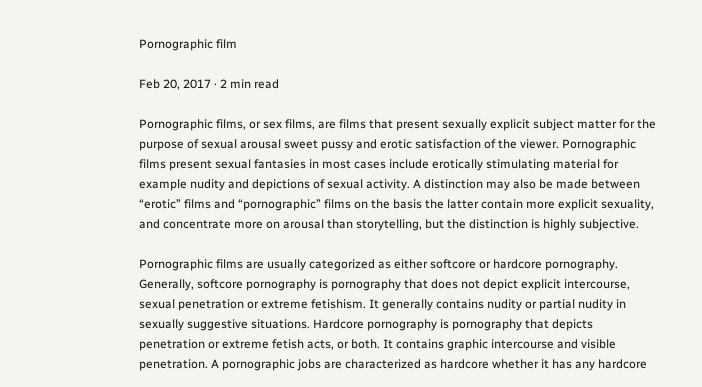Pornographic film

Feb 20, 2017 · 2 min read

Pornographic films, or sex films, are films that present sexually explicit subject matter for the purpose of sexual arousal sweet pussy and erotic satisfaction of the viewer. Pornographic films present sexual fantasies in most cases include erotically stimulating material for example nudity and depictions of sexual activity. A distinction may also be made between “erotic” films and “pornographic” films on the basis the latter contain more explicit sexuality, and concentrate more on arousal than storytelling, but the distinction is highly subjective.

Pornographic films are usually categorized as either softcore or hardcore pornography. Generally, softcore pornography is pornography that does not depict explicit intercourse, sexual penetration or extreme fetishism. It generally contains nudity or partial nudity in sexually suggestive situations. Hardcore pornography is pornography that depicts penetration or extreme fetish acts, or both. It contains graphic intercourse and visible penetration. A pornographic jobs are characterized as hardcore whether it has any hardcore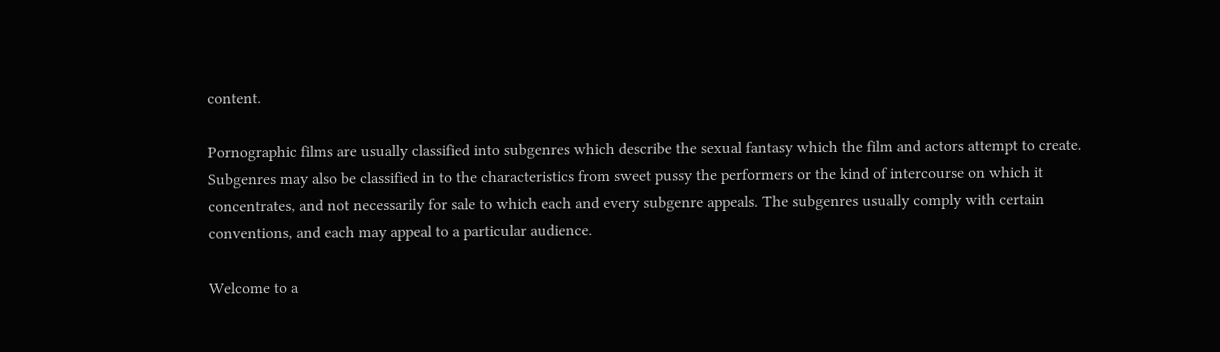content.

Pornographic films are usually classified into subgenres which describe the sexual fantasy which the film and actors attempt to create. Subgenres may also be classified in to the characteristics from sweet pussy the performers or the kind of intercourse on which it concentrates, and not necessarily for sale to which each and every subgenre appeals. The subgenres usually comply with certain conventions, and each may appeal to a particular audience.

Welcome to a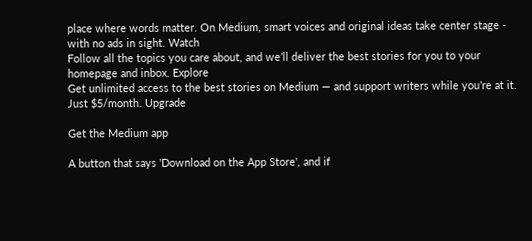place where words matter. On Medium, smart voices and original ideas take center stage - with no ads in sight. Watch
Follow all the topics you care about, and we’ll deliver the best stories for you to your homepage and inbox. Explore
Get unlimited access to the best stories on Medium — and support writers while you’re at it. Just $5/month. Upgrade

Get the Medium app

A button that says 'Download on the App Store', and if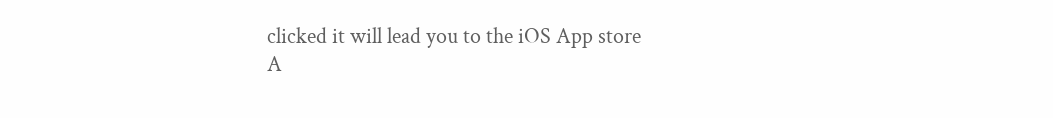clicked it will lead you to the iOS App store
A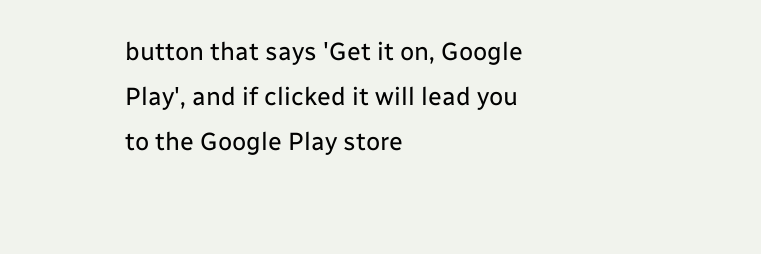button that says 'Get it on, Google Play', and if clicked it will lead you to the Google Play store